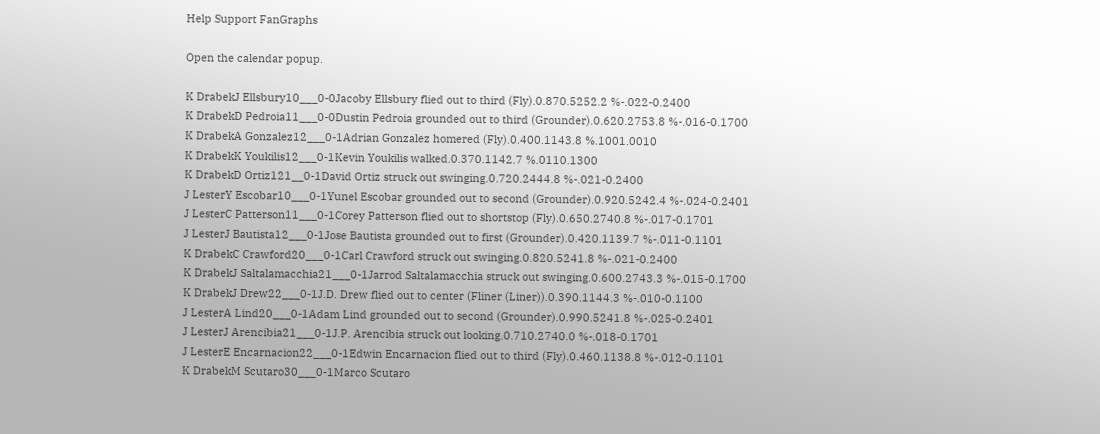Help Support FanGraphs

Open the calendar popup.

K DrabekJ Ellsbury10___0-0Jacoby Ellsbury flied out to third (Fly).0.870.5252.2 %-.022-0.2400
K DrabekD Pedroia11___0-0Dustin Pedroia grounded out to third (Grounder).0.620.2753.8 %-.016-0.1700
K DrabekA Gonzalez12___0-1Adrian Gonzalez homered (Fly).0.400.1143.8 %.1001.0010
K DrabekK Youkilis12___0-1Kevin Youkilis walked.0.370.1142.7 %.0110.1300
K DrabekD Ortiz121__0-1David Ortiz struck out swinging.0.720.2444.8 %-.021-0.2400
J LesterY Escobar10___0-1Yunel Escobar grounded out to second (Grounder).0.920.5242.4 %-.024-0.2401
J LesterC Patterson11___0-1Corey Patterson flied out to shortstop (Fly).0.650.2740.8 %-.017-0.1701
J LesterJ Bautista12___0-1Jose Bautista grounded out to first (Grounder).0.420.1139.7 %-.011-0.1101
K DrabekC Crawford20___0-1Carl Crawford struck out swinging.0.820.5241.8 %-.021-0.2400
K DrabekJ Saltalamacchia21___0-1Jarrod Saltalamacchia struck out swinging.0.600.2743.3 %-.015-0.1700
K DrabekJ Drew22___0-1J.D. Drew flied out to center (Fliner (Liner)).0.390.1144.3 %-.010-0.1100
J LesterA Lind20___0-1Adam Lind grounded out to second (Grounder).0.990.5241.8 %-.025-0.2401
J LesterJ Arencibia21___0-1J.P. Arencibia struck out looking.0.710.2740.0 %-.018-0.1701
J LesterE Encarnacion22___0-1Edwin Encarnacion flied out to third (Fly).0.460.1138.8 %-.012-0.1101
K DrabekM Scutaro30___0-1Marco Scutaro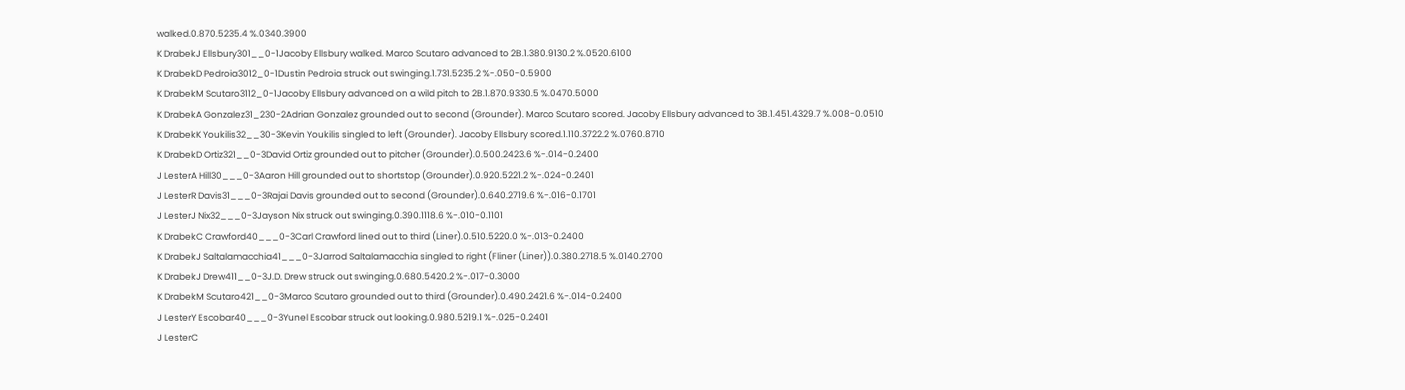walked.0.870.5235.4 %.0340.3900
K DrabekJ Ellsbury301__0-1Jacoby Ellsbury walked. Marco Scutaro advanced to 2B.1.380.9130.2 %.0520.6100
K DrabekD Pedroia3012_0-1Dustin Pedroia struck out swinging.1.731.5235.2 %-.050-0.5900
K DrabekM Scutaro3112_0-1Jacoby Ellsbury advanced on a wild pitch to 2B.1.870.9330.5 %.0470.5000
K DrabekA Gonzalez31_230-2Adrian Gonzalez grounded out to second (Grounder). Marco Scutaro scored. Jacoby Ellsbury advanced to 3B.1.451.4329.7 %.008-0.0510
K DrabekK Youkilis32__30-3Kevin Youkilis singled to left (Grounder). Jacoby Ellsbury scored.1.110.3722.2 %.0760.8710
K DrabekD Ortiz321__0-3David Ortiz grounded out to pitcher (Grounder).0.500.2423.6 %-.014-0.2400
J LesterA Hill30___0-3Aaron Hill grounded out to shortstop (Grounder).0.920.5221.2 %-.024-0.2401
J LesterR Davis31___0-3Rajai Davis grounded out to second (Grounder).0.640.2719.6 %-.016-0.1701
J LesterJ Nix32___0-3Jayson Nix struck out swinging.0.390.1118.6 %-.010-0.1101
K DrabekC Crawford40___0-3Carl Crawford lined out to third (Liner).0.510.5220.0 %-.013-0.2400
K DrabekJ Saltalamacchia41___0-3Jarrod Saltalamacchia singled to right (Fliner (Liner)).0.380.2718.5 %.0140.2700
K DrabekJ Drew411__0-3J.D. Drew struck out swinging.0.680.5420.2 %-.017-0.3000
K DrabekM Scutaro421__0-3Marco Scutaro grounded out to third (Grounder).0.490.2421.6 %-.014-0.2400
J LesterY Escobar40___0-3Yunel Escobar struck out looking.0.980.5219.1 %-.025-0.2401
J LesterC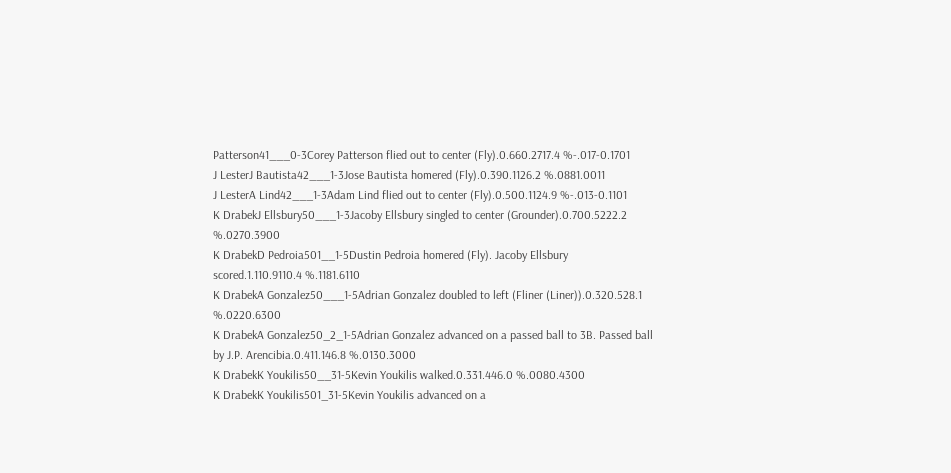Patterson41___0-3Corey Patterson flied out to center (Fly).0.660.2717.4 %-.017-0.1701
J LesterJ Bautista42___1-3Jose Bautista homered (Fly).0.390.1126.2 %.0881.0011
J LesterA Lind42___1-3Adam Lind flied out to center (Fly).0.500.1124.9 %-.013-0.1101
K DrabekJ Ellsbury50___1-3Jacoby Ellsbury singled to center (Grounder).0.700.5222.2 %.0270.3900
K DrabekD Pedroia501__1-5Dustin Pedroia homered (Fly). Jacoby Ellsbury scored.1.110.9110.4 %.1181.6110
K DrabekA Gonzalez50___1-5Adrian Gonzalez doubled to left (Fliner (Liner)).0.320.528.1 %.0220.6300
K DrabekA Gonzalez50_2_1-5Adrian Gonzalez advanced on a passed ball to 3B. Passed ball by J.P. Arencibia.0.411.146.8 %.0130.3000
K DrabekK Youkilis50__31-5Kevin Youkilis walked.0.331.446.0 %.0080.4300
K DrabekK Youkilis501_31-5Kevin Youkilis advanced on a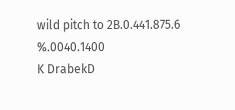wild pitch to 2B.0.441.875.6 %.0040.1400
K DrabekD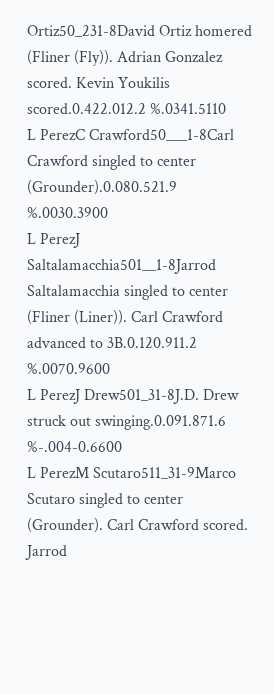Ortiz50_231-8David Ortiz homered (Fliner (Fly)). Adrian Gonzalez scored. Kevin Youkilis scored.0.422.012.2 %.0341.5110
L PerezC Crawford50___1-8Carl Crawford singled to center (Grounder).0.080.521.9 %.0030.3900
L PerezJ Saltalamacchia501__1-8Jarrod Saltalamacchia singled to center (Fliner (Liner)). Carl Crawford advanced to 3B.0.120.911.2 %.0070.9600
L PerezJ Drew501_31-8J.D. Drew struck out swinging.0.091.871.6 %-.004-0.6600
L PerezM Scutaro511_31-9Marco Scutaro singled to center (Grounder). Carl Crawford scored. Jarrod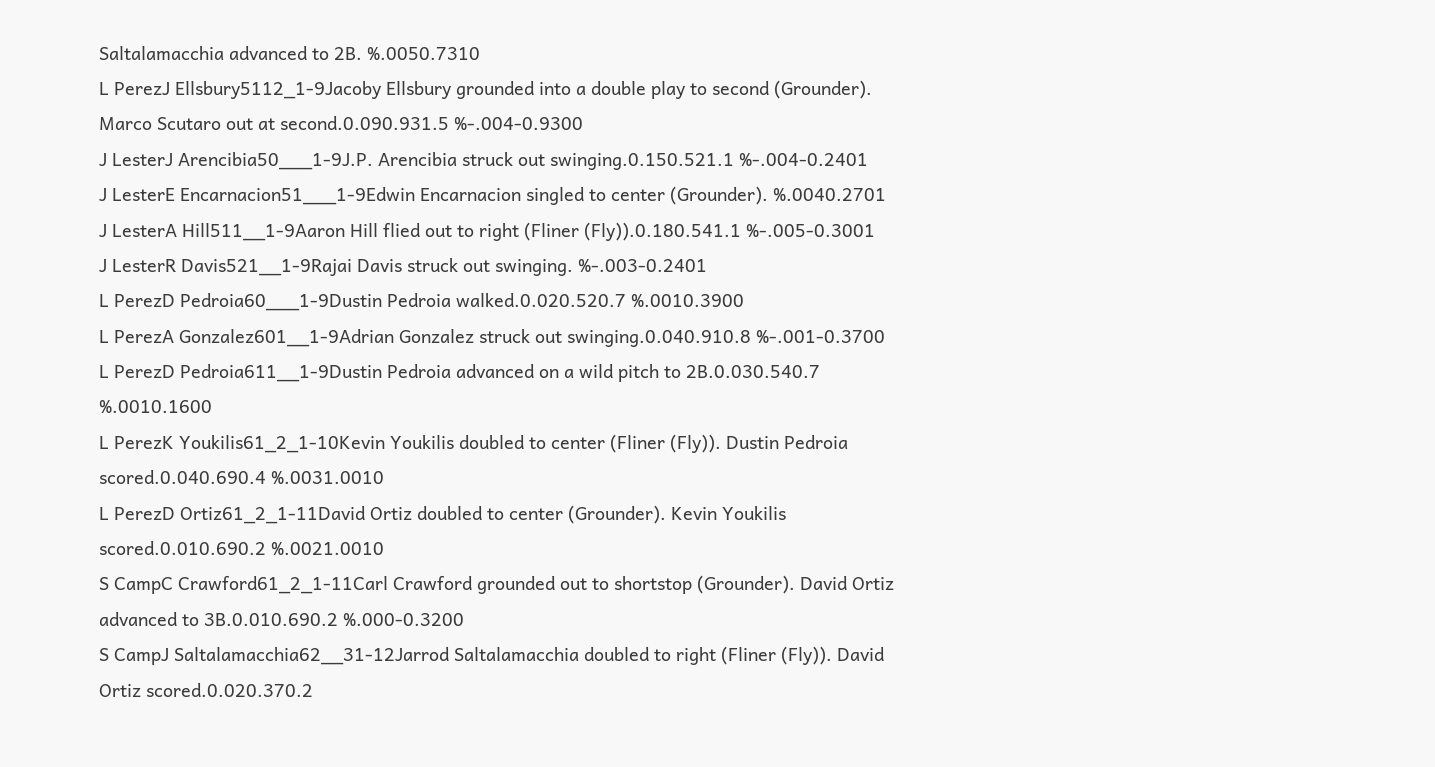Saltalamacchia advanced to 2B. %.0050.7310
L PerezJ Ellsbury5112_1-9Jacoby Ellsbury grounded into a double play to second (Grounder). Marco Scutaro out at second.0.090.931.5 %-.004-0.9300
J LesterJ Arencibia50___1-9J.P. Arencibia struck out swinging.0.150.521.1 %-.004-0.2401
J LesterE Encarnacion51___1-9Edwin Encarnacion singled to center (Grounder). %.0040.2701
J LesterA Hill511__1-9Aaron Hill flied out to right (Fliner (Fly)).0.180.541.1 %-.005-0.3001
J LesterR Davis521__1-9Rajai Davis struck out swinging. %-.003-0.2401
L PerezD Pedroia60___1-9Dustin Pedroia walked.0.020.520.7 %.0010.3900
L PerezA Gonzalez601__1-9Adrian Gonzalez struck out swinging.0.040.910.8 %-.001-0.3700
L PerezD Pedroia611__1-9Dustin Pedroia advanced on a wild pitch to 2B.0.030.540.7 %.0010.1600
L PerezK Youkilis61_2_1-10Kevin Youkilis doubled to center (Fliner (Fly)). Dustin Pedroia scored.0.040.690.4 %.0031.0010
L PerezD Ortiz61_2_1-11David Ortiz doubled to center (Grounder). Kevin Youkilis scored.0.010.690.2 %.0021.0010
S CampC Crawford61_2_1-11Carl Crawford grounded out to shortstop (Grounder). David Ortiz advanced to 3B.0.010.690.2 %.000-0.3200
S CampJ Saltalamacchia62__31-12Jarrod Saltalamacchia doubled to right (Fliner (Fly)). David Ortiz scored.0.020.370.2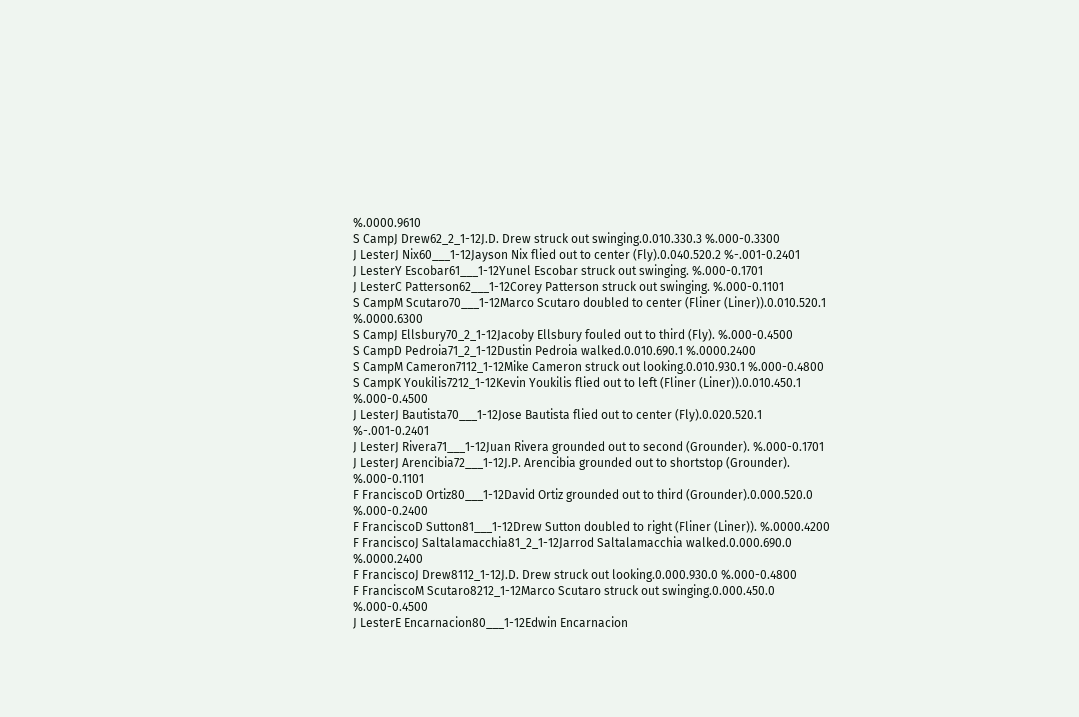%.0000.9610
S CampJ Drew62_2_1-12J.D. Drew struck out swinging.0.010.330.3 %.000-0.3300
J LesterJ Nix60___1-12Jayson Nix flied out to center (Fly).0.040.520.2 %-.001-0.2401
J LesterY Escobar61___1-12Yunel Escobar struck out swinging. %.000-0.1701
J LesterC Patterson62___1-12Corey Patterson struck out swinging. %.000-0.1101
S CampM Scutaro70___1-12Marco Scutaro doubled to center (Fliner (Liner)).0.010.520.1 %.0000.6300
S CampJ Ellsbury70_2_1-12Jacoby Ellsbury fouled out to third (Fly). %.000-0.4500
S CampD Pedroia71_2_1-12Dustin Pedroia walked.0.010.690.1 %.0000.2400
S CampM Cameron7112_1-12Mike Cameron struck out looking.0.010.930.1 %.000-0.4800
S CampK Youkilis7212_1-12Kevin Youkilis flied out to left (Fliner (Liner)).0.010.450.1 %.000-0.4500
J LesterJ Bautista70___1-12Jose Bautista flied out to center (Fly).0.020.520.1 %-.001-0.2401
J LesterJ Rivera71___1-12Juan Rivera grounded out to second (Grounder). %.000-0.1701
J LesterJ Arencibia72___1-12J.P. Arencibia grounded out to shortstop (Grounder). %.000-0.1101
F FranciscoD Ortiz80___1-12David Ortiz grounded out to third (Grounder).0.000.520.0 %.000-0.2400
F FranciscoD Sutton81___1-12Drew Sutton doubled to right (Fliner (Liner)). %.0000.4200
F FranciscoJ Saltalamacchia81_2_1-12Jarrod Saltalamacchia walked.0.000.690.0 %.0000.2400
F FranciscoJ Drew8112_1-12J.D. Drew struck out looking.0.000.930.0 %.000-0.4800
F FranciscoM Scutaro8212_1-12Marco Scutaro struck out swinging.0.000.450.0 %.000-0.4500
J LesterE Encarnacion80___1-12Edwin Encarnacion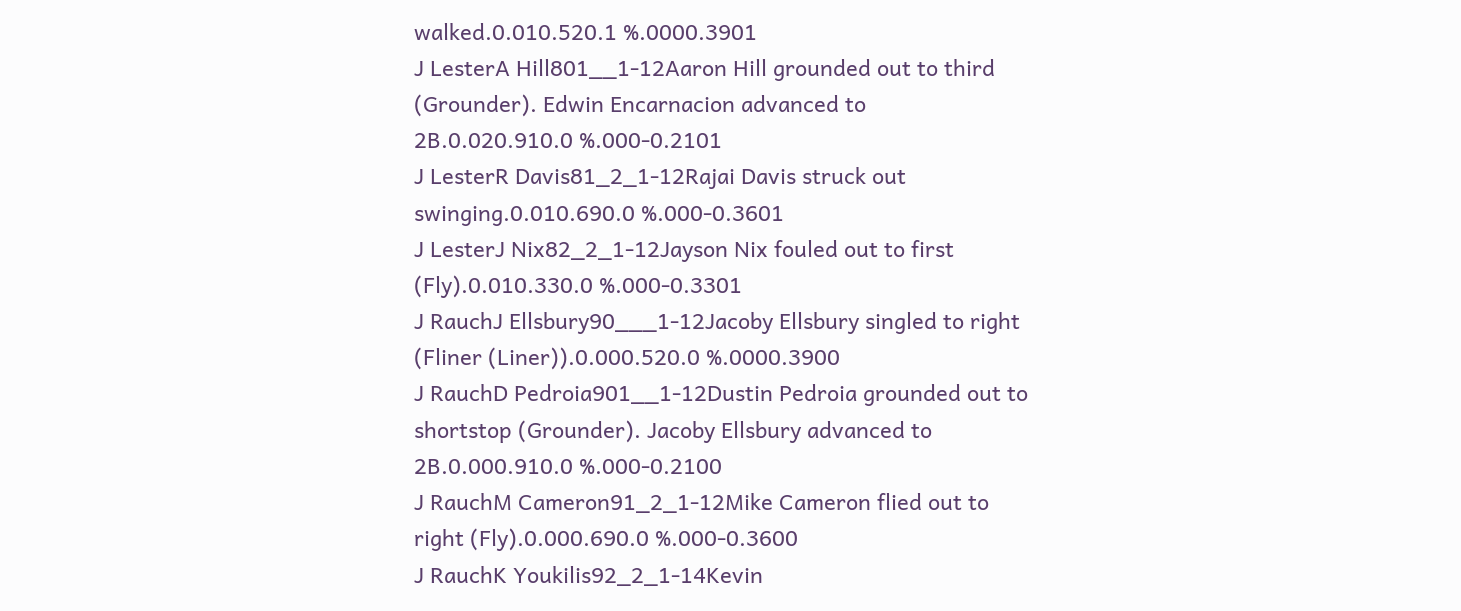walked.0.010.520.1 %.0000.3901
J LesterA Hill801__1-12Aaron Hill grounded out to third (Grounder). Edwin Encarnacion advanced to 2B.0.020.910.0 %.000-0.2101
J LesterR Davis81_2_1-12Rajai Davis struck out swinging.0.010.690.0 %.000-0.3601
J LesterJ Nix82_2_1-12Jayson Nix fouled out to first (Fly).0.010.330.0 %.000-0.3301
J RauchJ Ellsbury90___1-12Jacoby Ellsbury singled to right (Fliner (Liner)).0.000.520.0 %.0000.3900
J RauchD Pedroia901__1-12Dustin Pedroia grounded out to shortstop (Grounder). Jacoby Ellsbury advanced to 2B.0.000.910.0 %.000-0.2100
J RauchM Cameron91_2_1-12Mike Cameron flied out to right (Fly).0.000.690.0 %.000-0.3600
J RauchK Youkilis92_2_1-14Kevin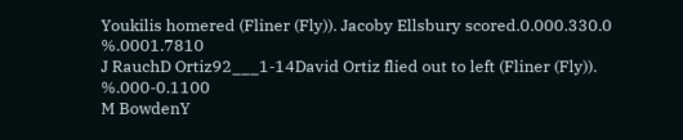Youkilis homered (Fliner (Fly)). Jacoby Ellsbury scored.0.000.330.0 %.0001.7810
J RauchD Ortiz92___1-14David Ortiz flied out to left (Fliner (Fly)). %.000-0.1100
M BowdenY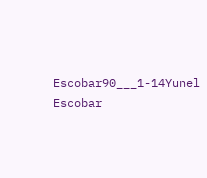Escobar90___1-14Yunel Escobar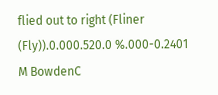flied out to right (Fliner (Fly)).0.000.520.0 %.000-0.2401
M BowdenC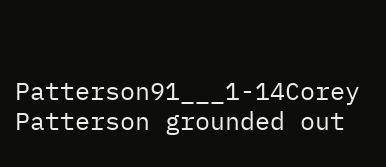Patterson91___1-14Corey Patterson grounded out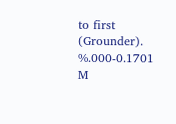to first (Grounder). %.000-0.1701
M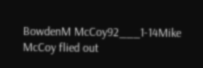BowdenM McCoy92___1-14Mike McCoy flied out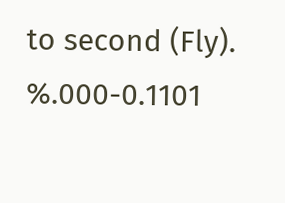to second (Fly). %.000-0.1101